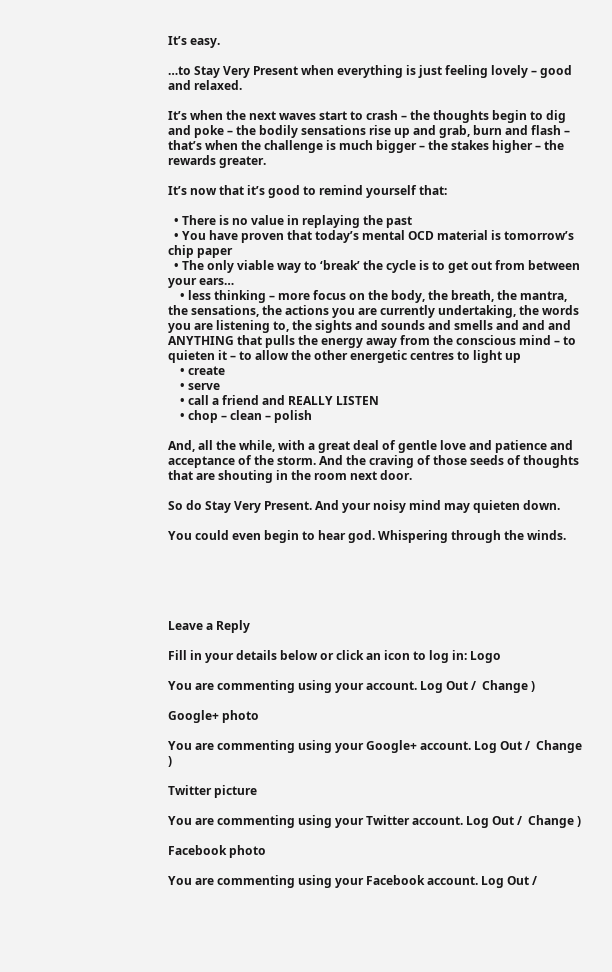It’s easy.

…to Stay Very Present when everything is just feeling lovely – good and relaxed.

It’s when the next waves start to crash – the thoughts begin to dig and poke – the bodily sensations rise up and grab, burn and flash – that’s when the challenge is much bigger – the stakes higher – the rewards greater.

It’s now that it’s good to remind yourself that:

  • There is no value in replaying the past
  • You have proven that today’s mental OCD material is tomorrow’s chip paper
  • The only viable way to ‘break’ the cycle is to get out from between your ears…
    • less thinking – more focus on the body, the breath, the mantra, the sensations, the actions you are currently undertaking, the words you are listening to, the sights and sounds and smells and and and ANYTHING that pulls the energy away from the conscious mind – to quieten it – to allow the other energetic centres to light up
    • create
    • serve
    • call a friend and REALLY LISTEN
    • chop – clean – polish

And, all the while, with a great deal of gentle love and patience and acceptance of the storm. And the craving of those seeds of thoughts that are shouting in the room next door.

So do Stay Very Present. And your noisy mind may quieten down.

You could even begin to hear god. Whispering through the winds.





Leave a Reply

Fill in your details below or click an icon to log in: Logo

You are commenting using your account. Log Out /  Change )

Google+ photo

You are commenting using your Google+ account. Log Out /  Change )

Twitter picture

You are commenting using your Twitter account. Log Out /  Change )

Facebook photo

You are commenting using your Facebook account. Log Out /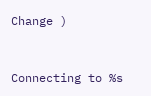Change )


Connecting to %s